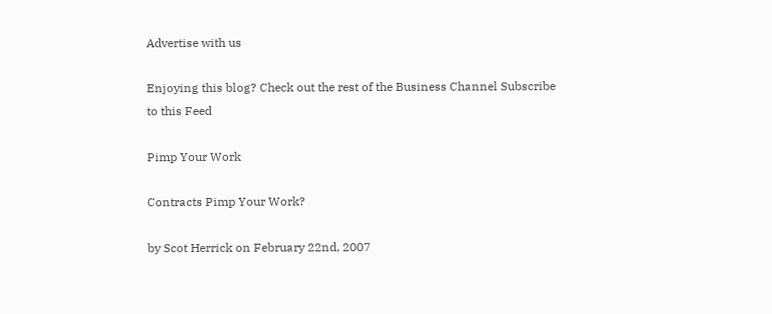Advertise with us

Enjoying this blog? Check out the rest of the Business Channel Subscribe to this Feed

Pimp Your Work

Contracts Pimp Your Work?

by Scot Herrick on February 22nd, 2007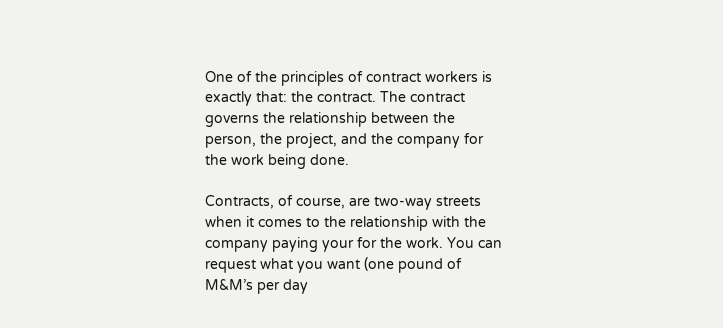One of the principles of contract workers is exactly that: the contract. The contract governs the relationship between the person, the project, and the company for the work being done.

Contracts, of course, are two-way streets when it comes to the relationship with the company paying your for the work. You can request what you want (one pound of M&M’s per day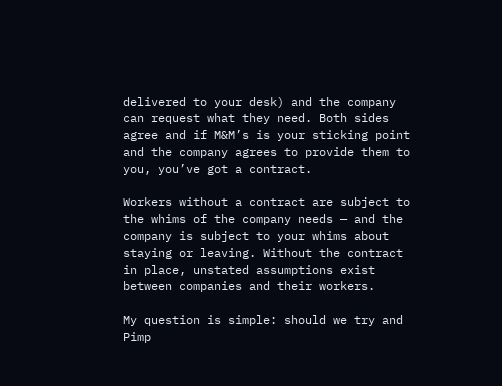delivered to your desk) and the company can request what they need. Both sides agree and if M&M’s is your sticking point and the company agrees to provide them to you, you’ve got a contract.

Workers without a contract are subject to the whims of the company needs — and the company is subject to your whims about staying or leaving. Without the contract in place, unstated assumptions exist between companies and their workers.

My question is simple: should we try and Pimp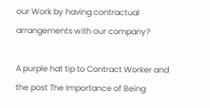our Work by having contractual arrangements with our company?

A purple hat tip to Contract Worker and the post The Importance of Being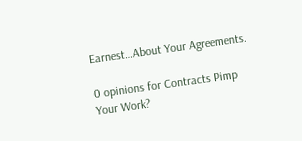Earnest…About Your Agreements.

0 opinions for Contracts Pimp Your Work?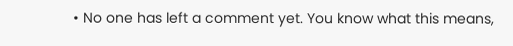• No one has left a comment yet. You know what this means,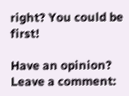right? You could be first!

Have an opinion? Leave a comment: